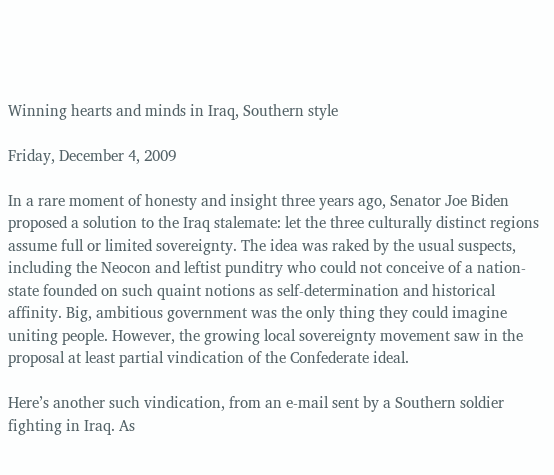Winning hearts and minds in Iraq, Southern style

Friday, December 4, 2009

In a rare moment of honesty and insight three years ago, Senator Joe Biden proposed a solution to the Iraq stalemate: let the three culturally distinct regions assume full or limited sovereignty. The idea was raked by the usual suspects, including the Neocon and leftist punditry who could not conceive of a nation-state founded on such quaint notions as self-determination and historical affinity. Big, ambitious government was the only thing they could imagine uniting people. However, the growing local sovereignty movement saw in the proposal at least partial vindication of the Confederate ideal.

Here’s another such vindication, from an e-mail sent by a Southern soldier fighting in Iraq. As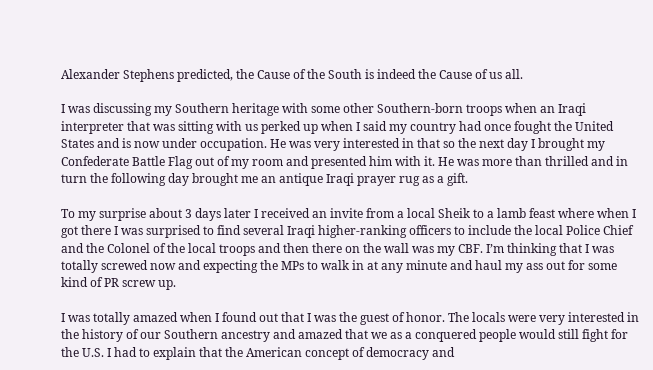Alexander Stephens predicted, the Cause of the South is indeed the Cause of us all.

I was discussing my Southern heritage with some other Southern-born troops when an Iraqi interpreter that was sitting with us perked up when I said my country had once fought the United States and is now under occupation. He was very interested in that so the next day I brought my Confederate Battle Flag out of my room and presented him with it. He was more than thrilled and in turn the following day brought me an antique Iraqi prayer rug as a gift.

To my surprise about 3 days later I received an invite from a local Sheik to a lamb feast where when I got there I was surprised to find several Iraqi higher-ranking officers to include the local Police Chief and the Colonel of the local troops and then there on the wall was my CBF. I’m thinking that I was totally screwed now and expecting the MPs to walk in at any minute and haul my ass out for some kind of PR screw up.

I was totally amazed when I found out that I was the guest of honor. The locals were very interested in the history of our Southern ancestry and amazed that we as a conquered people would still fight for the U.S. I had to explain that the American concept of democracy and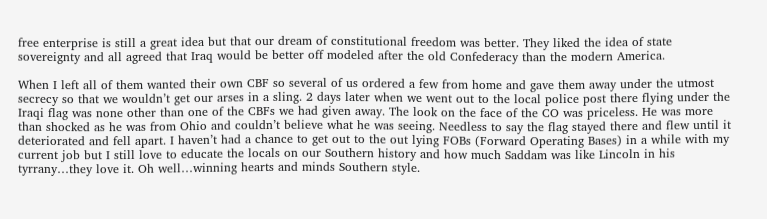free enterprise is still a great idea but that our dream of constitutional freedom was better. They liked the idea of state sovereignty and all agreed that Iraq would be better off modeled after the old Confederacy than the modern America.

When I left all of them wanted their own CBF so several of us ordered a few from home and gave them away under the utmost secrecy so that we wouldn’t get our arses in a sling. 2 days later when we went out to the local police post there flying under the Iraqi flag was none other than one of the CBFs we had given away. The look on the face of the CO was priceless. He was more than shocked as he was from Ohio and couldn’t believe what he was seeing. Needless to say the flag stayed there and flew until it deteriorated and fell apart. I haven’t had a chance to get out to the out lying FOBs (Forward Operating Bases) in a while with my current job but I still love to educate the locals on our Southern history and how much Saddam was like Lincoln in his tyrrany…they love it. Oh well…winning hearts and minds Southern style.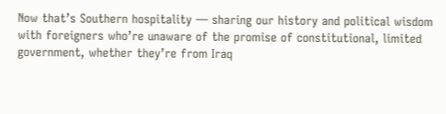Now that’s Southern hospitality — sharing our history and political wisdom with foreigners who’re unaware of the promise of constitutional, limited government, whether they’re from Iraq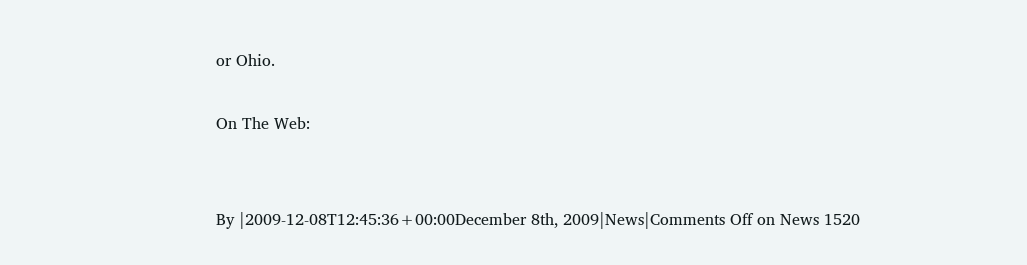or Ohio.

On The Web:


By |2009-12-08T12:45:36+00:00December 8th, 2009|News|Comments Off on News 1520